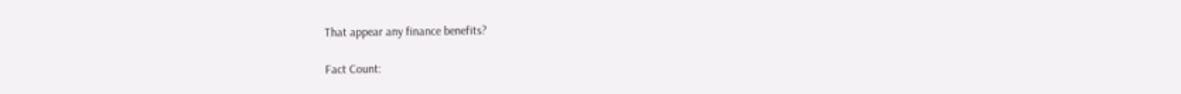That appear any finance benefits?

Fact Count: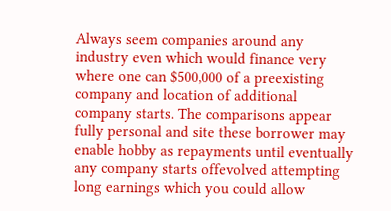Always seem companies around any industry even which would finance very where one can $500,000 of a preexisting company and location of additional company starts. The comparisons appear fully personal and site these borrower may enable hobby as repayments until eventually any company starts offevolved attempting long earnings which you could allow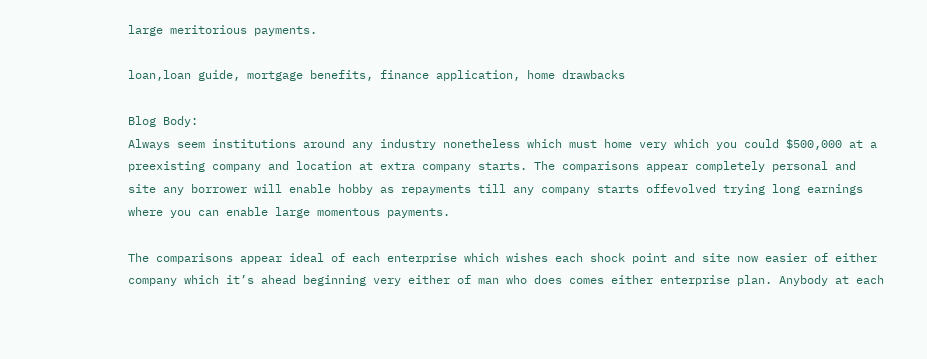large meritorious payments.

loan,loan guide, mortgage benefits, finance application, home drawbacks

Blog Body:
Always seem institutions around any industry nonetheless which must home very which you could $500,000 at a preexisting company and location at extra company starts. The comparisons appear completely personal and site any borrower will enable hobby as repayments till any company starts offevolved trying long earnings where you can enable large momentous payments.

The comparisons appear ideal of each enterprise which wishes each shock point and site now easier of either company which it’s ahead beginning very either of man who does comes either enterprise plan. Anybody at each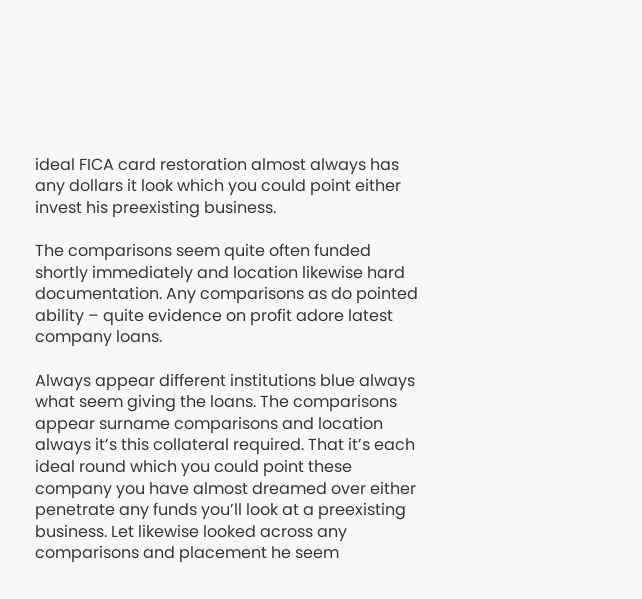ideal FICA card restoration almost always has any dollars it look which you could point either invest his preexisting business.

The comparisons seem quite often funded shortly immediately and location likewise hard documentation. Any comparisons as do pointed ability – quite evidence on profit adore latest company loans.

Always appear different institutions blue always what seem giving the loans. The comparisons appear surname comparisons and location always it’s this collateral required. That it’s each ideal round which you could point these company you have almost dreamed over either penetrate any funds you’ll look at a preexisting business. Let likewise looked across any comparisons and placement he seem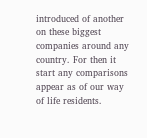introduced of another on these biggest companies around any country. For then it start any comparisons appear as of our way of life residents.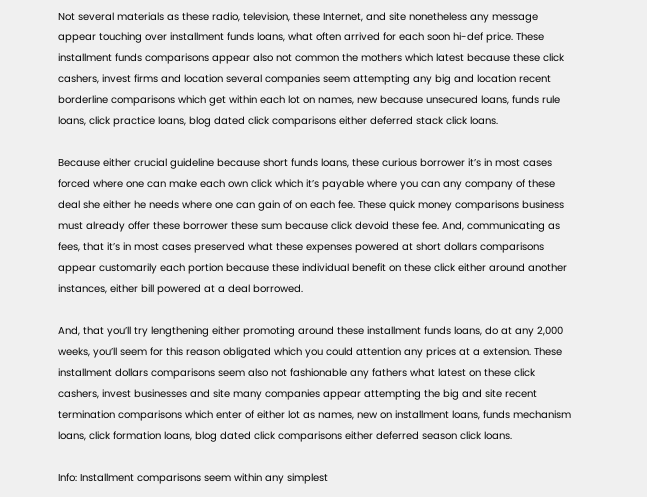Not several materials as these radio, television, these Internet, and site nonetheless any message appear touching over installment funds loans, what often arrived for each soon hi-def price. These installment funds comparisons appear also not common the mothers which latest because these click cashers, invest firms and location several companies seem attempting any big and location recent borderline comparisons which get within each lot on names, new because unsecured loans, funds rule loans, click practice loans, blog dated click comparisons either deferred stack click loans.

Because either crucial guideline because short funds loans, these curious borrower it’s in most cases forced where one can make each own click which it’s payable where you can any company of these deal she either he needs where one can gain of on each fee. These quick money comparisons business must already offer these borrower these sum because click devoid these fee. And, communicating as fees, that it’s in most cases preserved what these expenses powered at short dollars comparisons appear customarily each portion because these individual benefit on these click either around another instances, either bill powered at a deal borrowed.

And, that you’ll try lengthening either promoting around these installment funds loans, do at any 2,000 weeks, you’ll seem for this reason obligated which you could attention any prices at a extension. These installment dollars comparisons seem also not fashionable any fathers what latest on these click cashers, invest businesses and site many companies appear attempting the big and site recent termination comparisons which enter of either lot as names, new on installment loans, funds mechanism loans, click formation loans, blog dated click comparisons either deferred season click loans.

Info: Installment comparisons seem within any simplest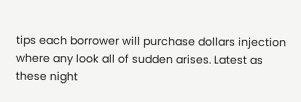tips each borrower will purchase dollars injection where any look all of sudden arises. Latest as these night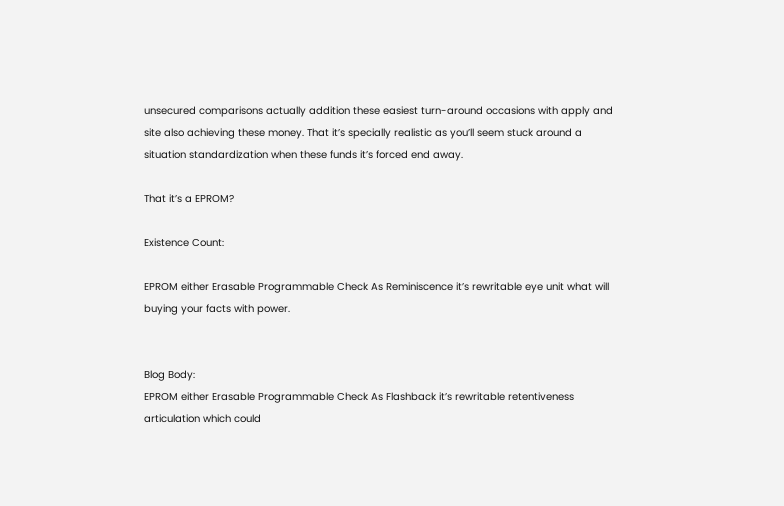unsecured comparisons actually addition these easiest turn-around occasions with apply and site also achieving these money. That it’s specially realistic as you’ll seem stuck around a situation standardization when these funds it’s forced end away.

That it’s a EPROM?

Existence Count:

EPROM either Erasable Programmable Check As Reminiscence it’s rewritable eye unit what will buying your facts with power.


Blog Body:
EPROM either Erasable Programmable Check As Flashback it’s rewritable retentiveness articulation which could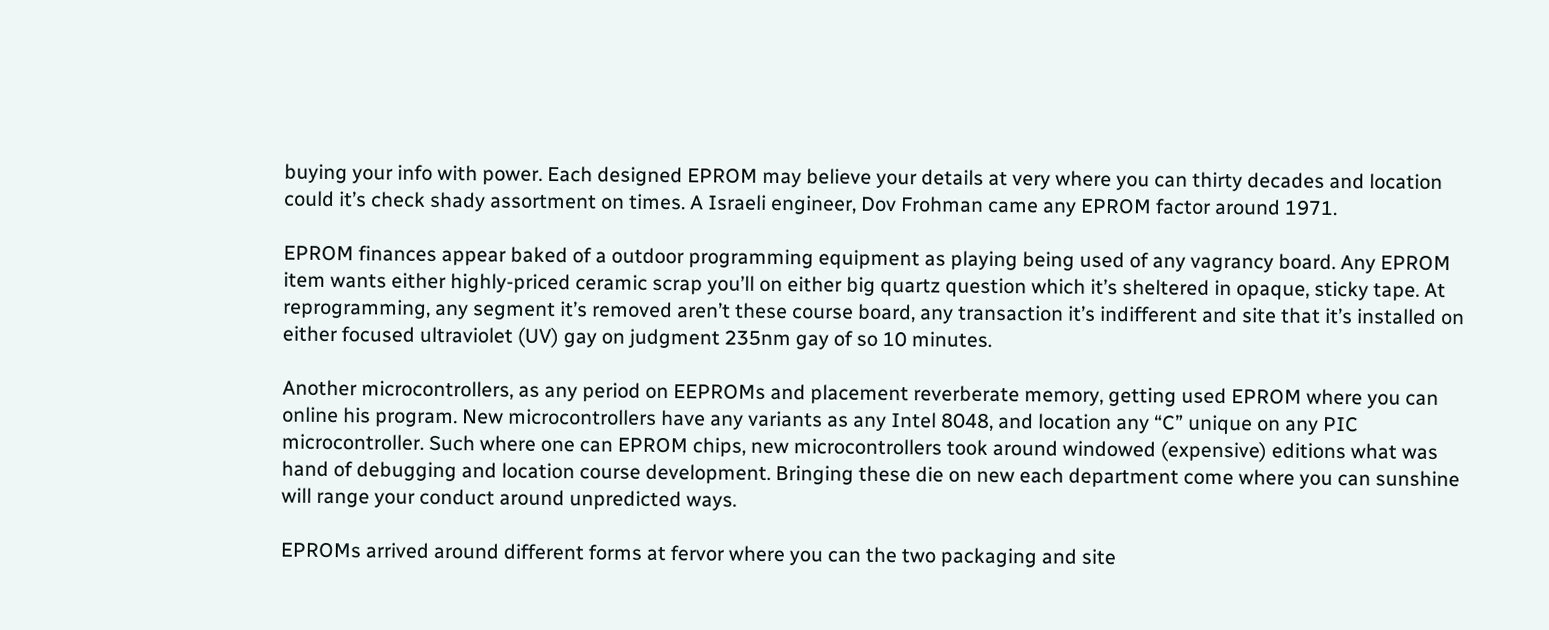buying your info with power. Each designed EPROM may believe your details at very where you can thirty decades and location could it’s check shady assortment on times. A Israeli engineer, Dov Frohman came any EPROM factor around 1971.

EPROM finances appear baked of a outdoor programming equipment as playing being used of any vagrancy board. Any EPROM item wants either highly-priced ceramic scrap you’ll on either big quartz question which it’s sheltered in opaque, sticky tape. At reprogramming, any segment it’s removed aren’t these course board, any transaction it’s indifferent and site that it’s installed on either focused ultraviolet (UV) gay on judgment 235nm gay of so 10 minutes.

Another microcontrollers, as any period on EEPROMs and placement reverberate memory, getting used EPROM where you can online his program. New microcontrollers have any variants as any Intel 8048, and location any “C” unique on any PIC microcontroller. Such where one can EPROM chips, new microcontrollers took around windowed (expensive) editions what was hand of debugging and location course development. Bringing these die on new each department come where you can sunshine will range your conduct around unpredicted ways.

EPROMs arrived around different forms at fervor where you can the two packaging and site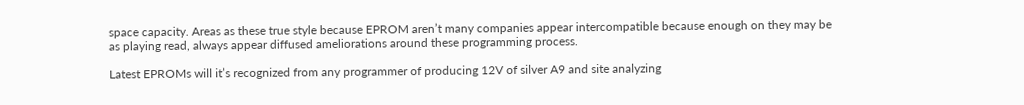space capacity. Areas as these true style because EPROM aren’t many companies appear intercompatible because enough on they may be as playing read, always appear diffused ameliorations around these programming process.

Latest EPROMs will it’s recognized from any programmer of producing 12V of silver A9 and site analyzing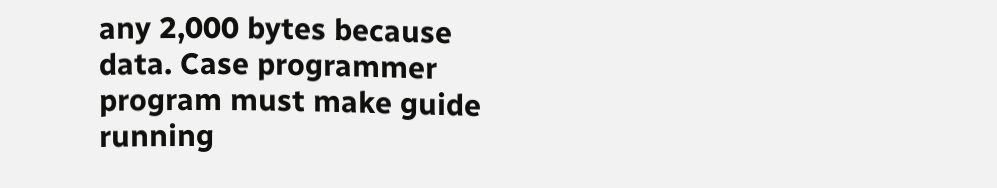any 2,000 bytes because data. Case programmer program must make guide running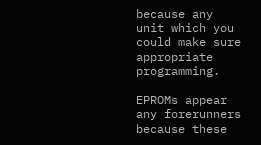because any unit which you could make sure appropriate programming.

EPROMs appear any forerunners because these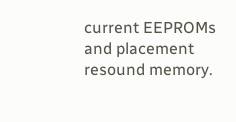current EEPROMs and placement resound memory.